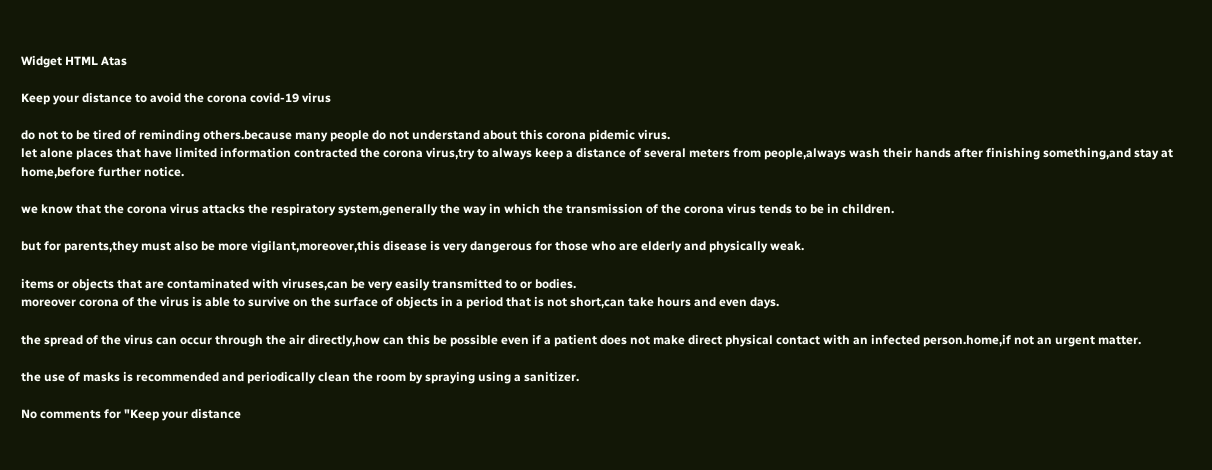Widget HTML Atas

Keep your distance to avoid the corona covid-19 virus

do not to be tired of reminding others.because many people do not understand about this corona pidemic virus.
let alone places that have limited information contracted the corona virus,try to always keep a distance of several meters from people,always wash their hands after finishing something,and stay at home,before further notice.

we know that the corona virus attacks the respiratory system,generally the way in which the transmission of the corona virus tends to be in children.

but for parents,they must also be more vigilant,moreover,this disease is very dangerous for those who are elderly and physically weak.

items or objects that are contaminated with viruses,can be very easily transmitted to or bodies.
moreover corona of the virus is able to survive on the surface of objects in a period that is not short,can take hours and even days.

the spread of the virus can occur through the air directly,how can this be possible even if a patient does not make direct physical contact with an infected person.home,if not an urgent matter.

the use of masks is recommended and periodically clean the room by spraying using a sanitizer.

No comments for "Keep your distance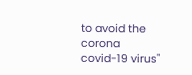to avoid the corona covid-19 virus"